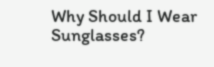Why Should I Wear Sunglasses?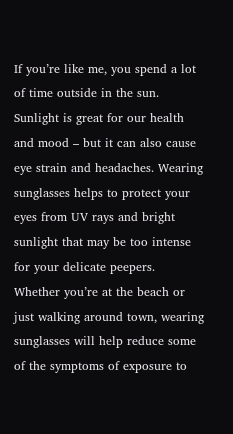If you’re like me, you spend a lot of time outside in the sun. Sunlight is great for our health and mood – but it can also cause eye strain and headaches. Wearing sunglasses helps to protect your eyes from UV rays and bright sunlight that may be too intense for your delicate peepers. Whether you’re at the beach or just walking around town, wearing sunglasses will help reduce some of the symptoms of exposure to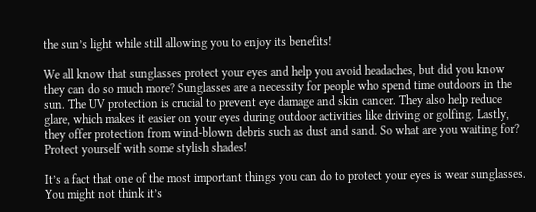the sun’s light while still allowing you to enjoy its benefits!

We all know that sunglasses protect your eyes and help you avoid headaches, but did you know they can do so much more? Sunglasses are a necessity for people who spend time outdoors in the sun. The UV protection is crucial to prevent eye damage and skin cancer. They also help reduce glare, which makes it easier on your eyes during outdoor activities like driving or golfing. Lastly, they offer protection from wind-blown debris such as dust and sand. So what are you waiting for? Protect yourself with some stylish shades!

It’s a fact that one of the most important things you can do to protect your eyes is wear sunglasses. You might not think it’s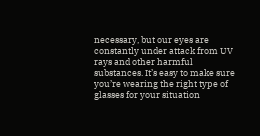necessary, but our eyes are constantly under attack from UV rays and other harmful substances. It’s easy to make sure you’re wearing the right type of glasses for your situation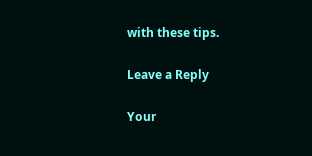with these tips.

Leave a Reply

Your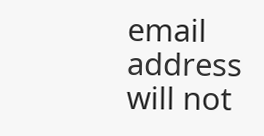email address will not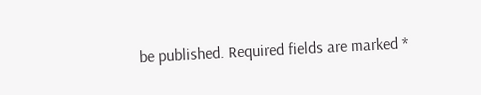be published. Required fields are marked *